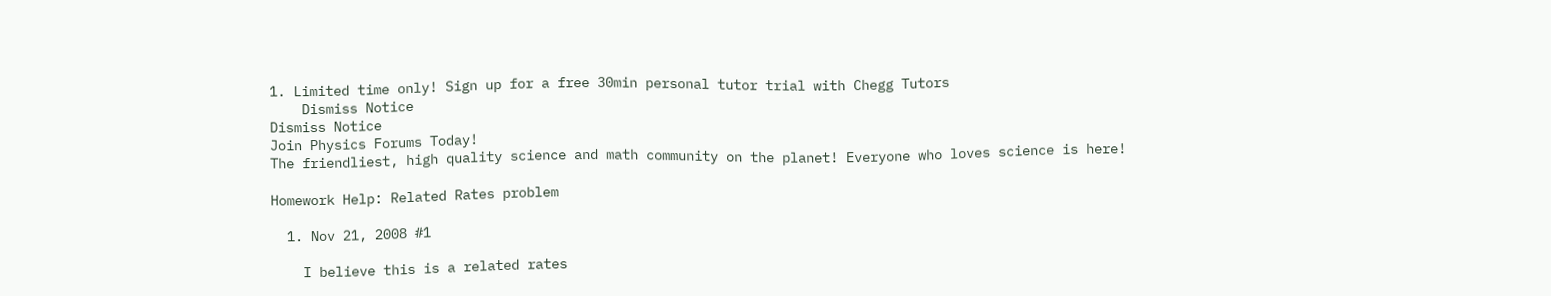1. Limited time only! Sign up for a free 30min personal tutor trial with Chegg Tutors
    Dismiss Notice
Dismiss Notice
Join Physics Forums Today!
The friendliest, high quality science and math community on the planet! Everyone who loves science is here!

Homework Help: Related Rates problem

  1. Nov 21, 2008 #1

    I believe this is a related rates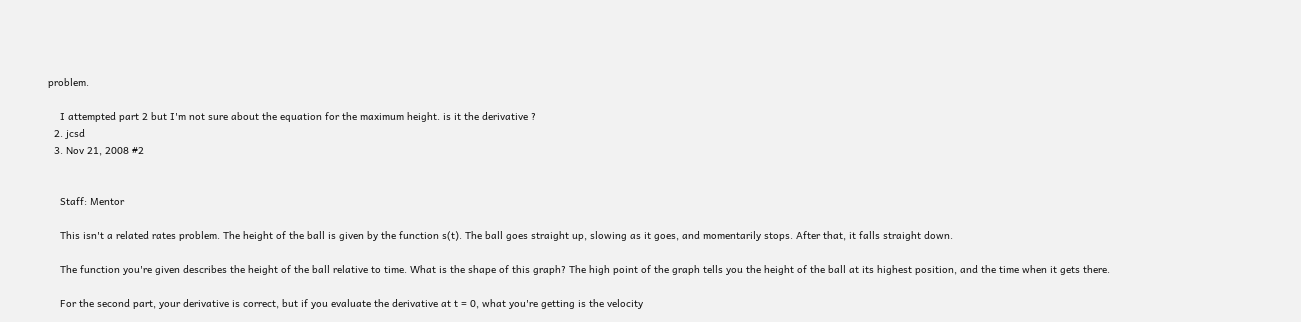problem.

    I attempted part 2 but I'm not sure about the equation for the maximum height. is it the derivative ?
  2. jcsd
  3. Nov 21, 2008 #2


    Staff: Mentor

    This isn't a related rates problem. The height of the ball is given by the function s(t). The ball goes straight up, slowing as it goes, and momentarily stops. After that, it falls straight down.

    The function you're given describes the height of the ball relative to time. What is the shape of this graph? The high point of the graph tells you the height of the ball at its highest position, and the time when it gets there.

    For the second part, your derivative is correct, but if you evaluate the derivative at t = 0, what you're getting is the velocity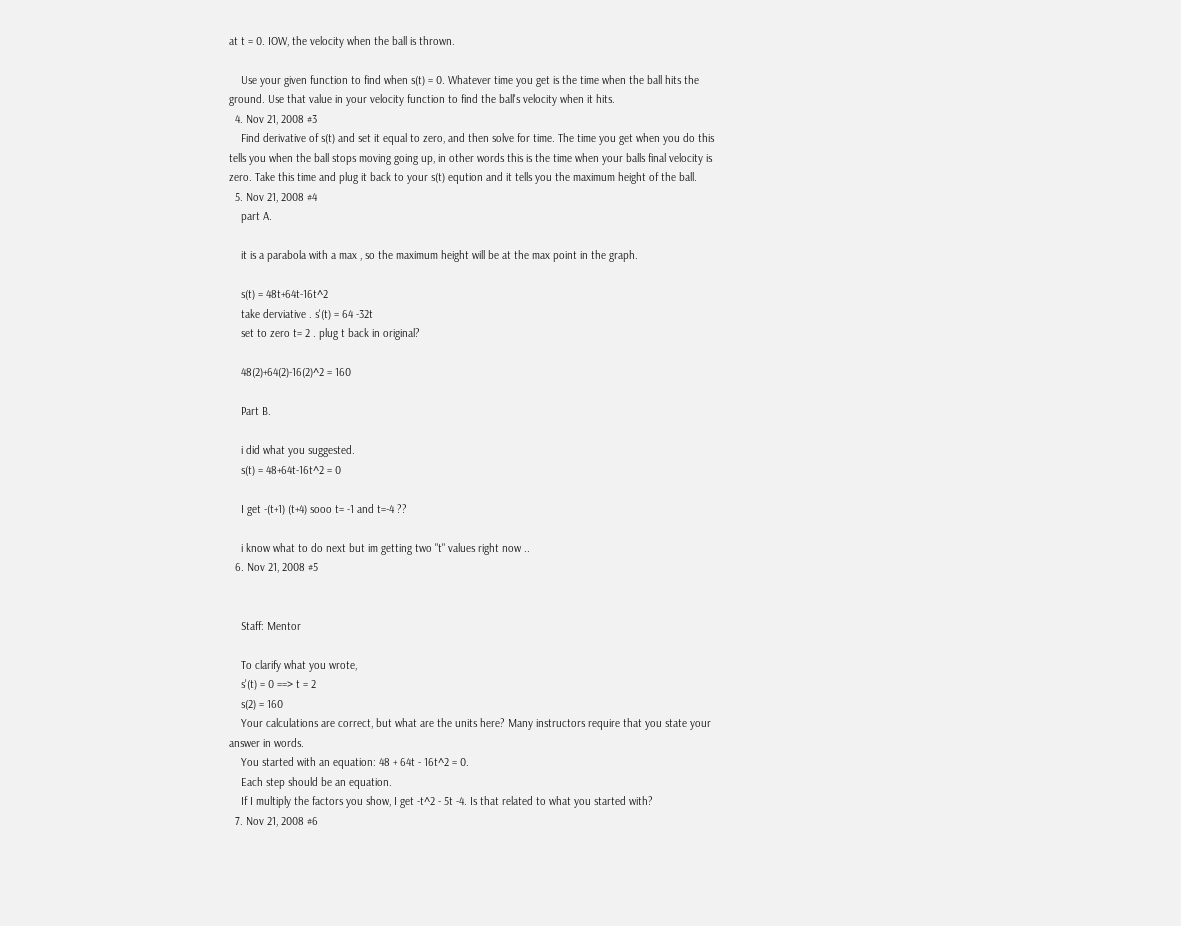at t = 0. IOW, the velocity when the ball is thrown.

    Use your given function to find when s(t) = 0. Whatever time you get is the time when the ball hits the ground. Use that value in your velocity function to find the ball's velocity when it hits.
  4. Nov 21, 2008 #3
    Find derivative of s(t) and set it equal to zero, and then solve for time. The time you get when you do this tells you when the ball stops moving going up, in other words this is the time when your balls final velocity is zero. Take this time and plug it back to your s(t) eqution and it tells you the maximum height of the ball.
  5. Nov 21, 2008 #4
    part A.

    it is a parabola with a max , so the maximum height will be at the max point in the graph.

    s(t) = 48t+64t-16t^2
    take derviative . s'(t) = 64 -32t
    set to zero t= 2 . plug t back in original?

    48(2)+64(2)-16(2)^2 = 160

    Part B.

    i did what you suggested.
    s(t) = 48+64t-16t^2 = 0

    I get -(t+1) (t+4) sooo t= -1 and t=-4 ??

    i know what to do next but im getting two "t" values right now ..
  6. Nov 21, 2008 #5


    Staff: Mentor

    To clarify what you wrote,
    s'(t) = 0 ==> t = 2
    s(2) = 160
    Your calculations are correct, but what are the units here? Many instructors require that you state your answer in words.
    You started with an equation: 48 + 64t - 16t^2 = 0.
    Each step should be an equation.
    If I multiply the factors you show, I get -t^2 - 5t -4. Is that related to what you started with?
  7. Nov 21, 2008 #6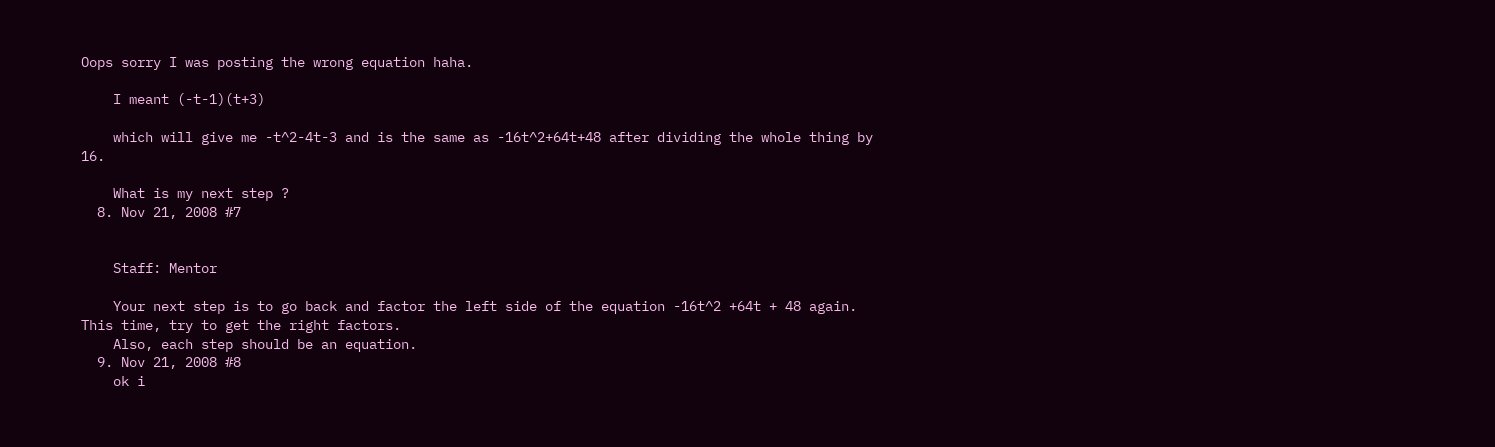Oops sorry I was posting the wrong equation haha.

    I meant (-t-1)(t+3)

    which will give me -t^2-4t-3 and is the same as -16t^2+64t+48 after dividing the whole thing by 16.

    What is my next step ?
  8. Nov 21, 2008 #7


    Staff: Mentor

    Your next step is to go back and factor the left side of the equation -16t^2 +64t + 48 again. This time, try to get the right factors.
    Also, each step should be an equation.
  9. Nov 21, 2008 #8
    ok i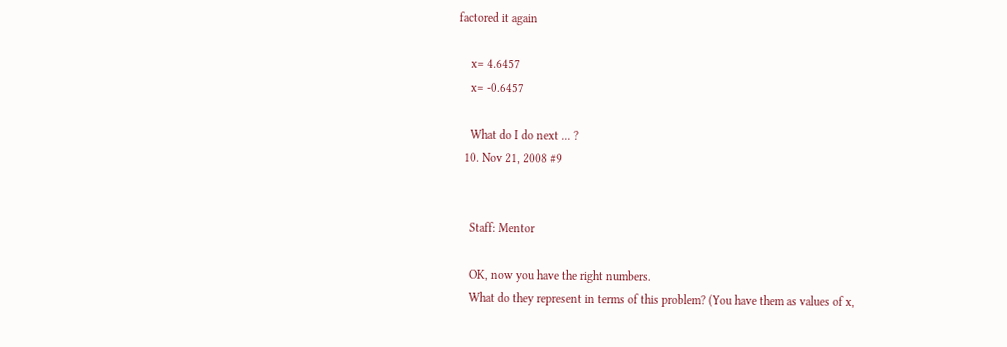factored it again

    x= 4.6457
    x= -0.6457

    What do I do next ... ?
  10. Nov 21, 2008 #9


    Staff: Mentor

    OK, now you have the right numbers.
    What do they represent in terms of this problem? (You have them as values of x,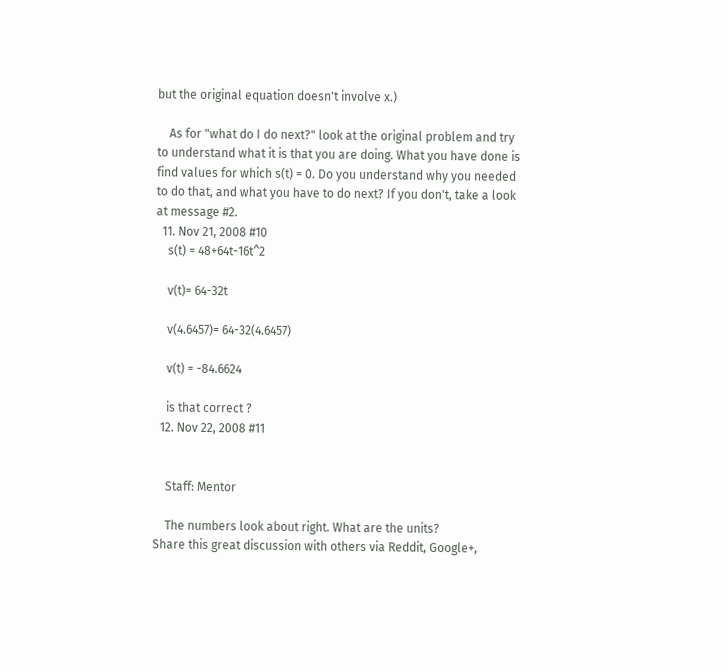but the original equation doesn't involve x.)

    As for "what do I do next?" look at the original problem and try to understand what it is that you are doing. What you have done is find values for which s(t) = 0. Do you understand why you needed to do that, and what you have to do next? If you don't, take a look at message #2.
  11. Nov 21, 2008 #10
    s(t) = 48+64t-16t^2

    v(t)= 64-32t

    v(4.6457)= 64-32(4.6457)

    v(t) = -84.6624

    is that correct ?
  12. Nov 22, 2008 #11


    Staff: Mentor

    The numbers look about right. What are the units?
Share this great discussion with others via Reddit, Google+,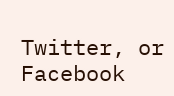Twitter, or Facebook